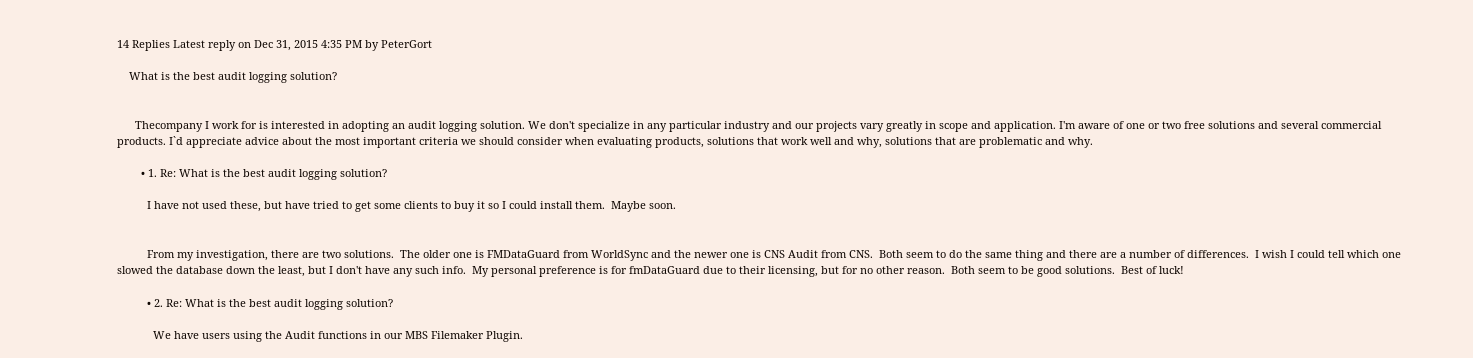14 Replies Latest reply on Dec 31, 2015 4:35 PM by PeterGort

    What is the best audit logging solution?


      Thecompany I work for is interested in adopting an audit logging solution. We don't specialize in any particular industry and our projects vary greatly in scope and application. I'm aware of one or two free solutions and several commercial products. I`d appreciate advice about the most important criteria we should consider when evaluating products, solutions that work well and why, solutions that are problematic and why.

        • 1. Re: What is the best audit logging solution?

          I have not used these, but have tried to get some clients to buy it so I could install them.  Maybe soon.


          From my investigation, there are two solutions.  The older one is FMDataGuard from WorldSync and the newer one is CNS Audit from CNS.  Both seem to do the same thing and there are a number of differences.  I wish I could tell which one slowed the database down the least, but I don't have any such info.  My personal preference is for fmDataGuard due to their licensing, but for no other reason.  Both seem to be good solutions.  Best of luck!

          • 2. Re: What is the best audit logging solution?

            We have users using the Audit functions in our MBS Filemaker Plugin.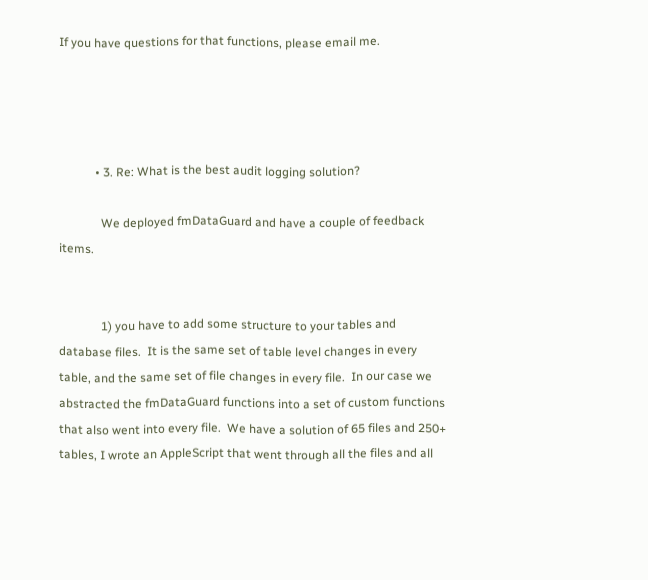If you have questions for that functions, please email me.




            • 3. Re: What is the best audit logging solution?

              We deployed fmDataGuard and have a couple of feedback items.


              1) you have to add some structure to your tables and database files.  It is the same set of table level changes in every table, and the same set of file changes in every file.  In our case we abstracted the fmDataGuard functions into a set of custom functions that also went into every file.  We have a solution of 65 files and 250+ tables, I wrote an AppleScript that went through all the files and all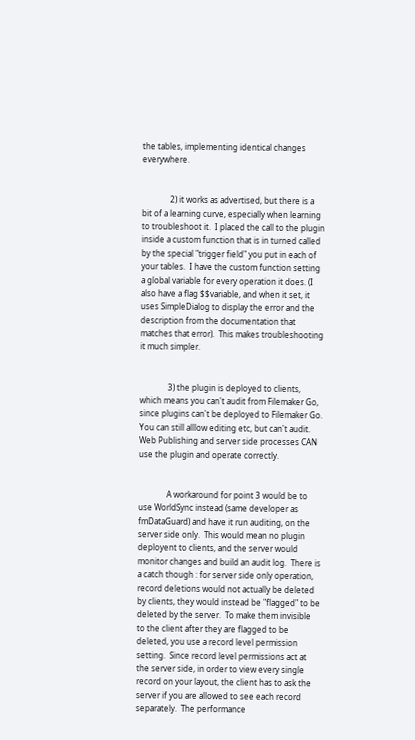the tables, implementing identical changes everywhere.


              2) it works as advertised, but there is a bit of a learning curve, especially when learning to troubleshoot it.  I placed the call to the plugin inside a custom function that is in turned called by the special "trigger field" you put in each of your tables.  I have the custom function setting a global variable for every operation it does. (I also have a flag $$variable, and when it set, it uses SimpleDialog to display the error and the description from the documentation that matches that error).  This makes troubleshooting it much simpler.


              3) the plugin is deployed to clients, which means you can't audit from Filemaker Go, since plugins can't be deployed to Filemaker Go. You can still alllow editing etc, but can't audit.  Web Publishing and server side processes CAN use the plugin and operate correctly.


              A workaround for point 3 would be to use WorldSync instead (same developer as fmDataGuard) and have it run auditing, on the server side only.  This would mean no plugin deployent to clients, and the server would monitor changes and build an audit log.  There is a catch though : for server side only operation, record deletions would not actually be deleted by clients, they would instead be "flagged" to be deleted by the server.  To make them invisible to the client after they are flagged to be deleted, you use a record level permission setting.  Since record level permissions act at the server side, in order to view every single record on your layout, the client has to ask the server if you are allowed to see each record separately.  The performance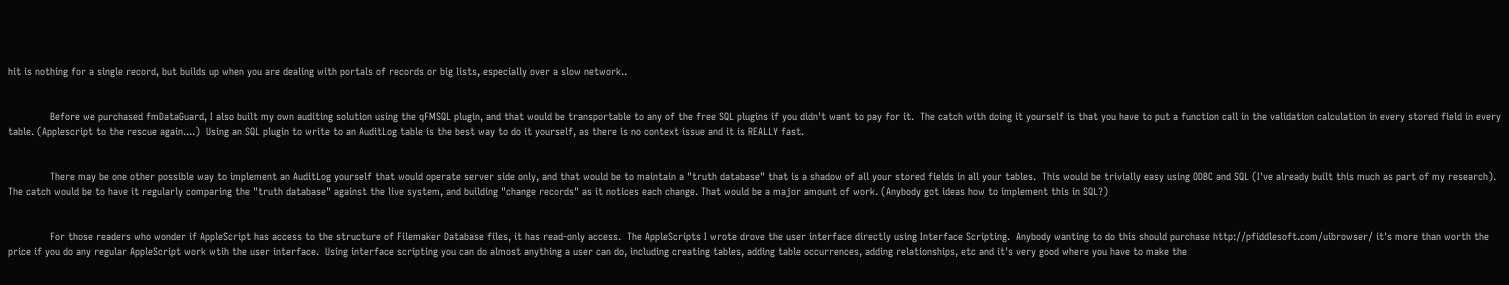hit is nothing for a single record, but builds up when you are dealing with portals of records or big lists, especially over a slow network..


              Before we purchased fmDataGuard, I also built my own auditing solution using the qFMSQL plugin, and that would be transportable to any of the free SQL plugins if you didn't want to pay for it.  The catch with doing it yourself is that you have to put a function call in the validation calculation in every stored field in every table. (Applescript to the rescue again....)  Using an SQL plugin to write to an AuditLog table is the best way to do it yourself, as there is no context issue and it is REALLY fast.


              There may be one other possible way to implement an AuditLog yourself that would operate server side only, and that would be to maintain a "truth database" that is a shadow of all your stored fields in all your tables.  This would be trivially easy using ODBC and SQL (I've already built this much as part of my research).  The catch would be to have it regularly comparing the "truth database" against the live system, and building "change records" as it notices each change. That would be a major amount of work. (Anybody got ideas how to implement this in SQL?)


              For those readers who wonder if AppleScript has access to the structure of Filemaker Database files, it has read-only access.  The AppleScripts I wrote drove the user interface directly using Interface Scripting.  Anybody wanting to do this should purchase http://pfiddlesoft.com/uibrowser/ it's more than worth the price if you do any regular AppleScript work wtih the user interface.  Using interface scripting you can do almost anything a user can do, including creating tables, adding table occurrences, adding relationships, etc and it's very good where you have to make the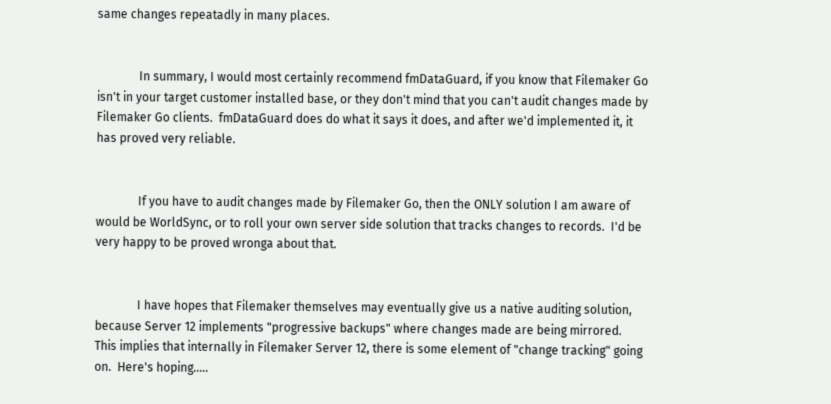same changes repeatadly in many places.


              In summary, I would most certainly recommend fmDataGuard, if you know that Filemaker Go isn't in your target customer installed base, or they don't mind that you can't audit changes made by Filemaker Go clients.  fmDataGuard does do what it says it does, and after we'd implemented it, it has proved very reliable.


              If you have to audit changes made by Filemaker Go, then the ONLY solution I am aware of would be WorldSync, or to roll your own server side solution that tracks changes to records.  I'd be very happy to be proved wronga about that.


              I have hopes that Filemaker themselves may eventually give us a native auditing solution, because Server 12 implements "progressive backups" where changes made are being mirrored.  This implies that internally in Filemaker Server 12, there is some element of "change tracking" going on.  Here's hoping.....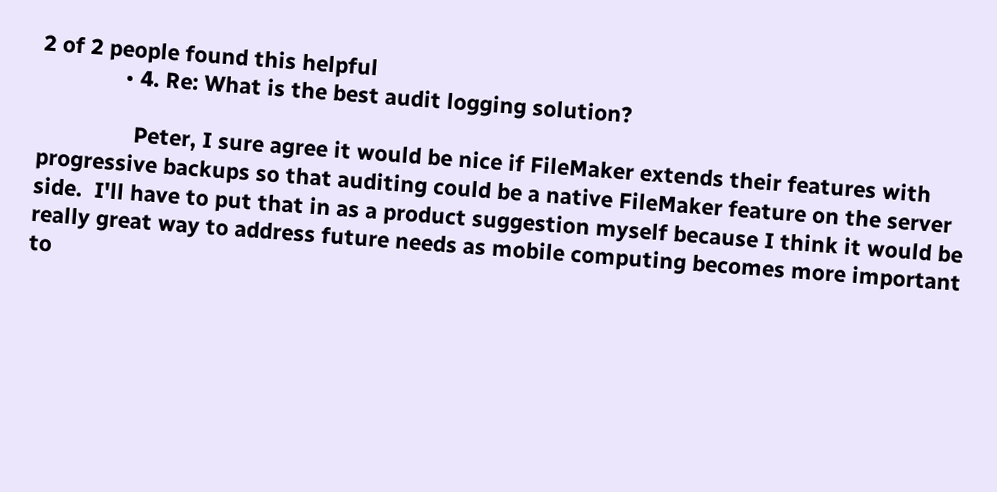2 of 2 people found this helpful
              • 4. Re: What is the best audit logging solution?

                Peter, I sure agree it would be nice if FileMaker extends their features with progressive backups so that auditing could be a native FileMaker feature on the server side.  I'll have to put that in as a product suggestion myself because I think it would be really great way to address future needs as mobile computing becomes more important to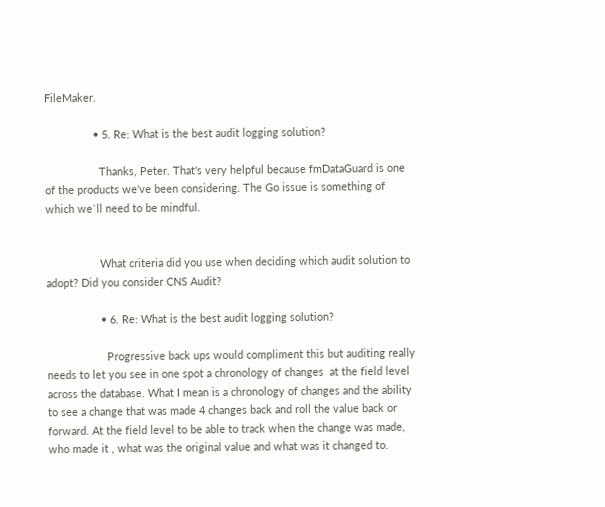FileMaker.

                • 5. Re: What is the best audit logging solution?

                  Thanks, Peter. That's very helpful because fmDataGuard is one of the products we've been considering. The Go issue is something of which we`ll need to be mindful.


                  What criteria did you use when deciding which audit solution to adopt? Did you consider CNS Audit?

                  • 6. Re: What is the best audit logging solution?

                    Progressive back ups would compliment this but auditing really needs to let you see in one spot a chronology of changes  at the field level across the database. What I mean is a chronology of changes and the ability to see a change that was made 4 changes back and roll the value back or forward. At the field level to be able to track when the change was made, who made it , what was the original value and what was it changed to.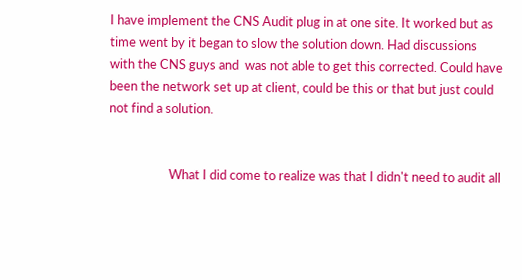I have implement the CNS Audit plug in at one site. It worked but as time went by it began to slow the solution down. Had discussions with the CNS guys and  was not able to get this corrected. Could have been the network set up at client, could be this or that but just could not find a solution.


                    What I did come to realize was that I didn't need to audit all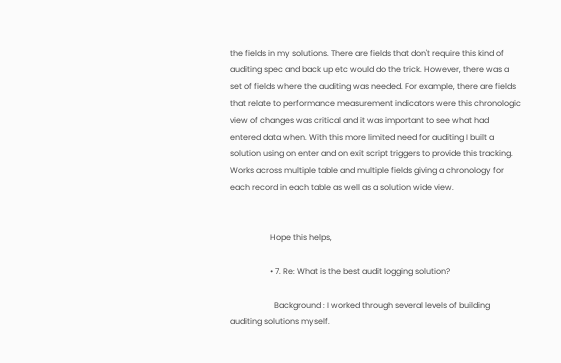the fields in my solutions. There are fields that don't require this kind of auditing spec and back up etc would do the trick. However, there was a set of fields where the auditing was needed. For example, there are fields that relate to performance measurement indicators were this chronologic view of changes was critical and it was important to see what had entered data when. With this more limited need for auditing I built a  solution using on enter and on exit script triggers to provide this tracking. Works across multiple table and multiple fields giving a chronology for each record in each table as well as a solution wide view.


                    Hope this helps,

                    • 7. Re: What is the best audit logging solution?

                      Background : I worked through several levels of building auditing solutions myself.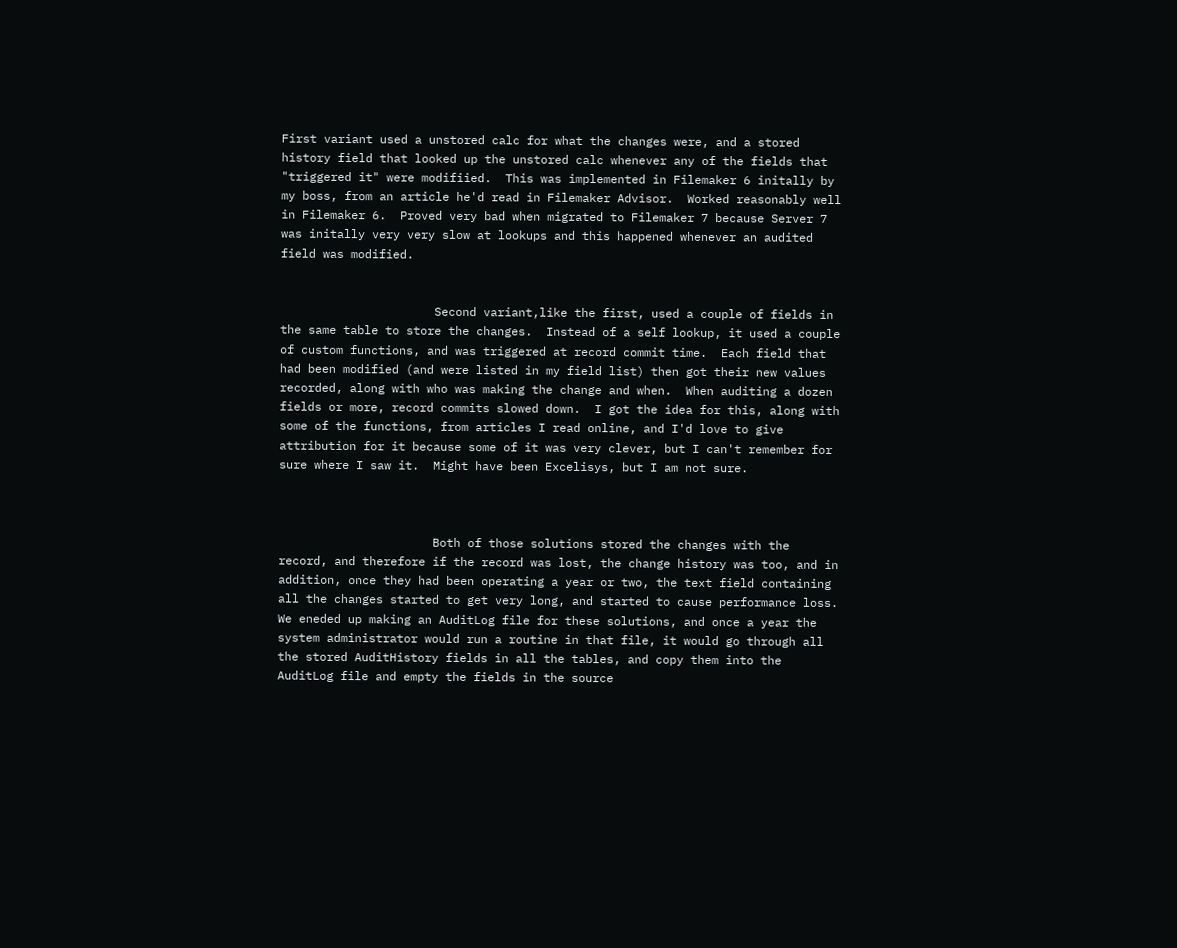First variant used a unstored calc for what the changes were, and a stored history field that looked up the unstored calc whenever any of the fields that "triggered it" were modifiied.  This was implemented in Filemaker 6 initally by my boss, from an article he'd read in Filemaker Advisor.  Worked reasonably well in Filemaker 6.  Proved very bad when migrated to Filemaker 7 because Server 7 was initally very very slow at lookups and this happened whenever an audited field was modified.


                      Second variant,like the first, used a couple of fields in the same table to store the changes.  Instead of a self lookup, it used a couple of custom functions, and was triggered at record commit time.  Each field that had been modified (and were listed in my field list) then got their new values recorded, along with who was making the change and when.  When auditing a dozen fields or more, record commits slowed down.  I got the idea for this, along with some of the functions, from articles I read online, and I'd love to give attribution for it because some of it was very clever, but I can't remember for sure where I saw it.  Might have been Excelisys, but I am not sure.



                      Both of those solutions stored the changes with the record, and therefore if the record was lost, the change history was too, and in addition, once they had been operating a year or two, the text field containing all the changes started to get very long, and started to cause performance loss.  We eneded up making an AuditLog file for these solutions, and once a year the system administrator would run a routine in that file, it would go through all the stored AuditHistory fields in all the tables, and copy them into the AuditLog file and empty the fields in the source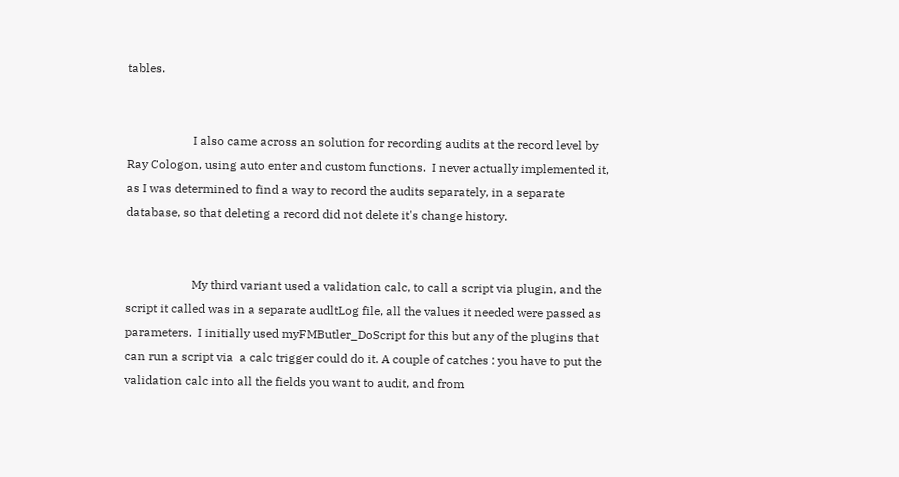tables.


                      I also came across an solution for recording audits at the record level by Ray Cologon, using auto enter and custom functions.  I never actually implemented it, as I was determined to find a way to record the audits separately, in a separate database, so that deleting a record did not delete it's change history.


                      My third variant used a validation calc, to call a script via plugin, and the script it called was in a separate audltLog file, all the values it needed were passed as parameters.  I initially used myFMButler_DoScript for this but any of the plugins that can run a script via  a calc trigger could do it. A couple of catches : you have to put the validation calc into all the fields you want to audit, and from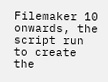Filemaker 10 onwards, the script run to create the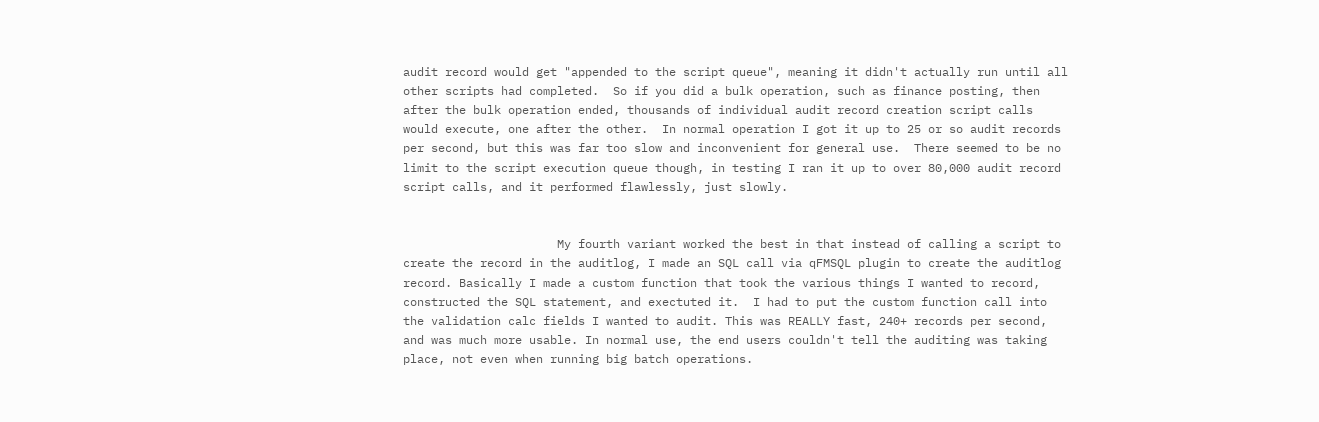audit record would get "appended to the script queue", meaning it didn't actually run until all other scripts had completed.  So if you did a bulk operation, such as finance posting, then after the bulk operation ended, thousands of individual audit record creation script calls would execute, one after the other.  In normal operation I got it up to 25 or so audit records per second, but this was far too slow and inconvenient for general use.  There seemed to be no limit to the script execution queue though, in testing I ran it up to over 80,000 audit record script calls, and it performed flawlessly, just slowly.


                      My fourth variant worked the best in that instead of calling a script to create the record in the auditlog, I made an SQL call via qFMSQL plugin to create the auditlog record. Basically I made a custom function that took the various things I wanted to record, constructed the SQL statement, and exectuted it.  I had to put the custom function call into the validation calc fields I wanted to audit. This was REALLY fast, 240+ records per second, and was much more usable. In normal use, the end users couldn't tell the auditing was taking place, not even when running big batch operations.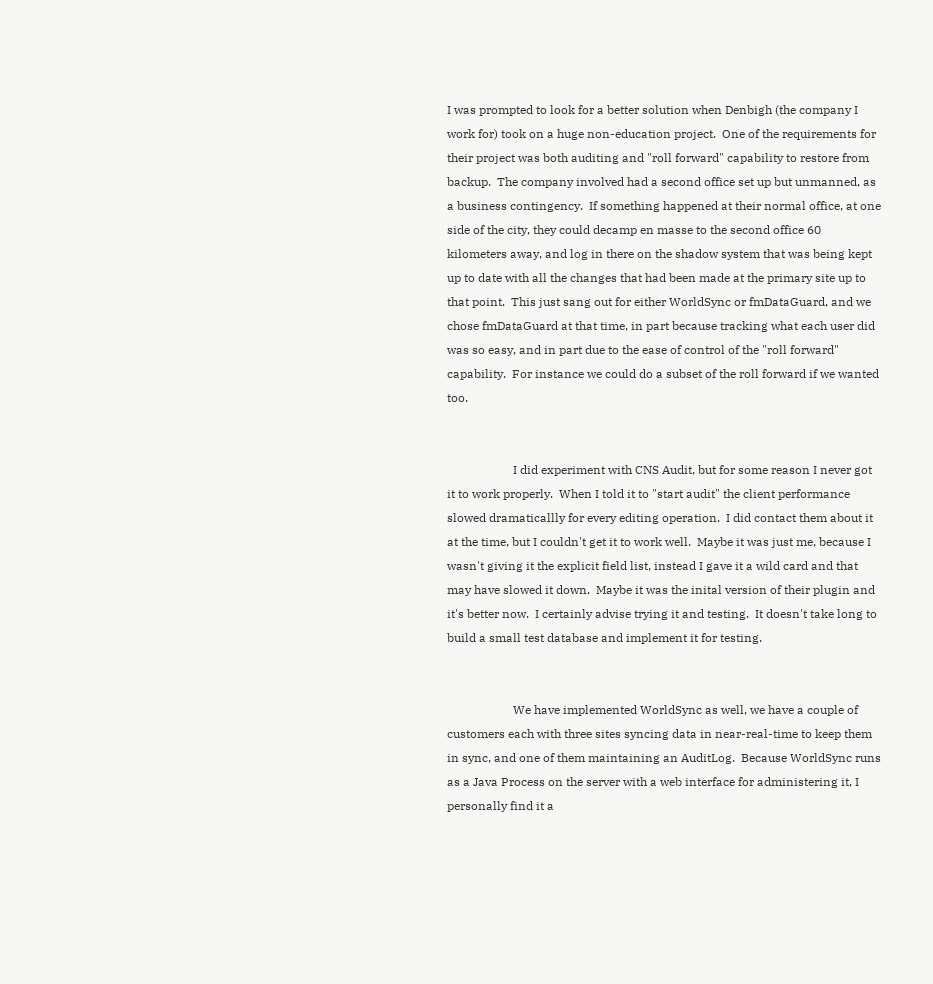I was prompted to look for a better solution when Denbigh (the company I work for) took on a huge non-education project.  One of the requirements for their project was both auditing and "roll forward" capability to restore from backup.  The company involved had a second office set up but unmanned, as a business contingency.  If something happened at their normal office, at one side of the city, they could decamp en masse to the second office 60 kilometers away, and log in there on the shadow system that was being kept up to date with all the changes that had been made at the primary site up to that point.  This just sang out for either WorldSync or fmDataGuard, and we chose fmDataGuard at that time, in part because tracking what each user did was so easy, and in part due to the ease of control of the "roll forward" capability.  For instance we could do a subset of the roll forward if we wanted too.


                      I did experiment with CNS Audit, but for some reason I never got it to work properly.  When I told it to "start audit" the client performance slowed dramaticallly for every editing operation.  I did contact them about it at the time, but I couldn't get it to work well.  Maybe it was just me, because I wasn't giving it the explicit field list, instead I gave it a wild card and that may have slowed it down.  Maybe it was the inital version of their plugin and it's better now.  I certainly advise trying it and testing.  It doesn't take long to build a small test database and implement it for testing.


                      We have implemented WorldSync as well, we have a couple of customers each with three sites syncing data in near-real-time to keep them in sync, and one of them maintaining an AuditLog.  Because WorldSync runs as a Java Process on the server with a web interface for administering it, I personally find it a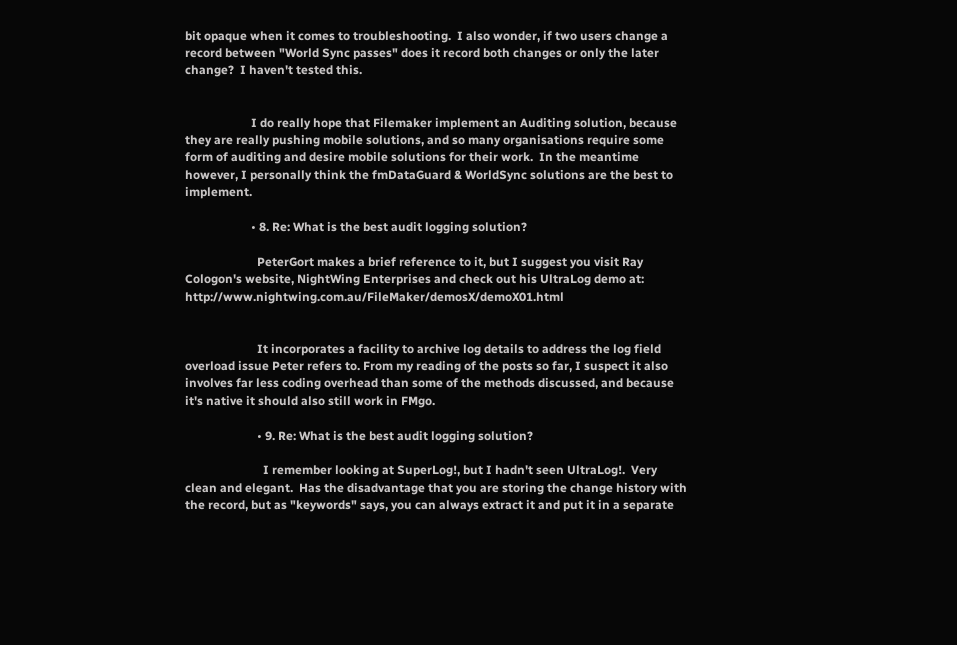bit opaque when it comes to troubleshooting.  I also wonder, if two users change a record between "World Sync passes" does it record both changes or only the later change?  I haven't tested this.


                      I do really hope that Filemaker implement an Auditing solution, because they are really pushing mobile solutions, and so many organisations require some form of auditing and desire mobile solutions for their work.  In the meantime however, I personally think the fmDataGuard & WorldSync solutions are the best to implement.

                      • 8. Re: What is the best audit logging solution?

                        PeterGort makes a brief reference to it, but I suggest you visit Ray Cologon's website, NightWing Enterprises and check out his UltraLog demo at: http://www.nightwing.com.au/FileMaker/demosX/demoX01.html


                        It incorporates a facility to archive log details to address the log field overload issue Peter refers to. From my reading of the posts so far, I suspect it also involves far less coding overhead than some of the methods discussed, and because it's native it should also still work in FMgo.

                        • 9. Re: What is the best audit logging solution?

                          I remember looking at SuperLog!, but I hadn't seen UltraLog!.  Very clean and elegant.  Has the disadvantage that you are storing the change history with the record, but as "keywords" says, you can always extract it and put it in a separate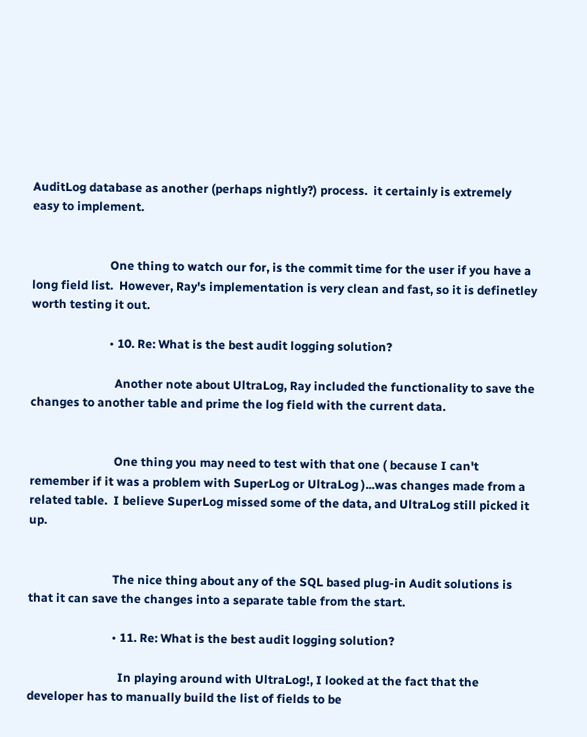AuditLog database as another (perhaps nightly?) process.  it certainly is extremely easy to implement.


                          One thing to watch our for, is the commit time for the user if you have a long field list.  However, Ray's implementation is very clean and fast, so it is definetley worth testing it out.

                          • 10. Re: What is the best audit logging solution?

                            Another note about UltraLog, Ray included the functionality to save the changes to another table and prime the log field with the current data.


                            One thing you may need to test with that one ( because I can't remember if it was a problem with SuperLog or UltraLog )...was changes made from a related table.  I believe SuperLog missed some of the data, and UltraLog still picked it up.


                            The nice thing about any of the SQL based plug-in Audit solutions is that it can save the changes into a separate table from the start.

                            • 11. Re: What is the best audit logging solution?

                              In playing around with UltraLog!, I looked at the fact that the developer has to manually build the list of fields to be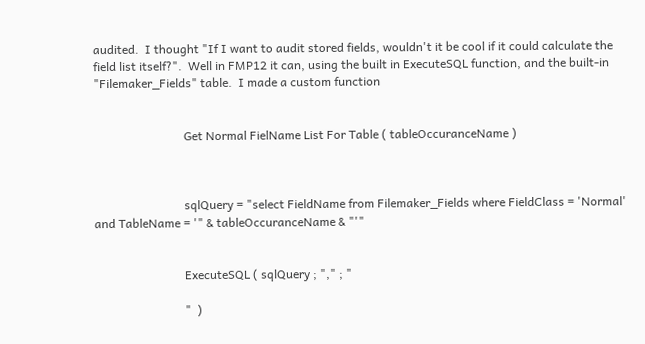audited.  I thought "If I want to audit stored fields, wouldn't it be cool if it could calculate the field list itself?".  Well in FMP12 it can, using the built in ExecuteSQL function, and the built-in "Filemaker_Fields" table.  I made a custom function


                              Get Normal FielName List For Table ( tableOccuranceName )



                              sqlQuery = "select FieldName from Filemaker_Fields where FieldClass = 'Normal' and TableName = '" & tableOccuranceName & "'"


                              ExecuteSQL ( sqlQuery ; "," ; "

                              "  )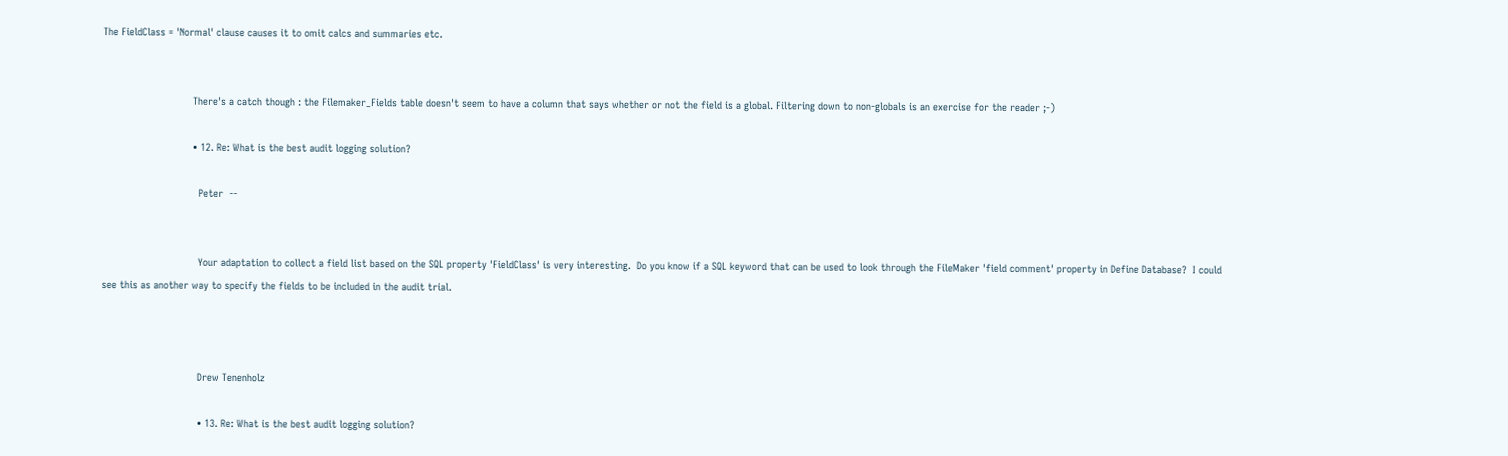The FieldClass = 'Normal' clause causes it to omit calcs and summaries etc.


                              There's a catch though : the Filemaker_Fields table doesn't seem to have a column that says whether or not the field is a global. Filtering down to non-globals is an exercise for the reader ;-)

                              • 12. Re: What is the best audit logging solution?

                                Peter  --


                                Your adaptation to collect a field list based on the SQL property 'FieldClass' is very interesting.  Do you know if a SQL keyword that can be used to look through the FileMaker 'field comment' property in Define Database?  I could see this as another way to specify the fields to be included in the audit trial.



                                Drew Tenenholz

                                • 13. Re: What is the best audit logging solution?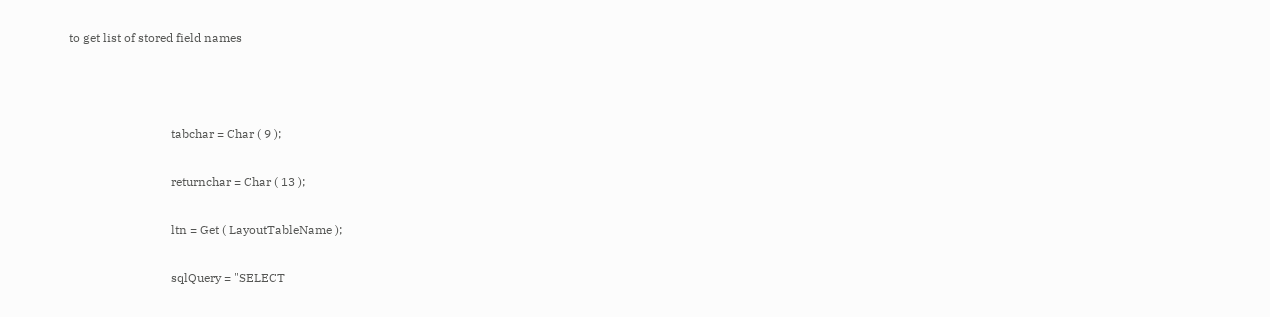to get list of stored field names



                                  tabchar = Char ( 9 );

                                  returnchar = Char ( 13 );

                                  ltn = Get ( LayoutTableName );

                                  sqlQuery = "SELECT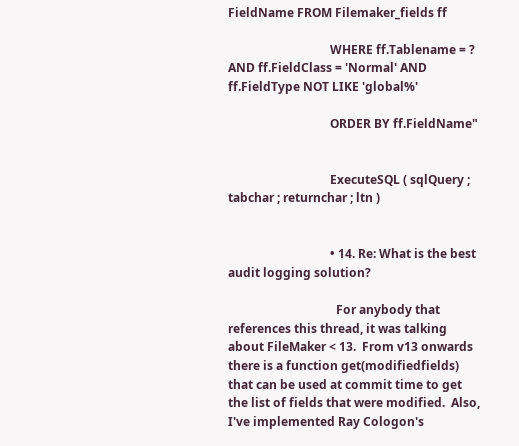FieldName FROM Filemaker_fields ff

                                  WHERE ff.Tablename = ? AND ff.FieldClass = 'Normal' AND ff.FieldType NOT LIKE 'global%'

                                  ORDER BY ff.FieldName"


                                  ExecuteSQL ( sqlQuery ; tabchar ; returnchar ; ltn )


                                  • 14. Re: What is the best audit logging solution?

                                    For anybody that references this thread, it was talking about FileMaker < 13.  From v13 onwards there is a function get(modifiedfields) that can be used at commit time to get the list of fields that were modified.  Also, I've implemented Ray Cologon's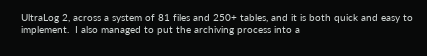UltraLog 2, across a system of 81 files and 250+ tables, and it is both quick and easy to implement.  I also managed to put the archiving process into a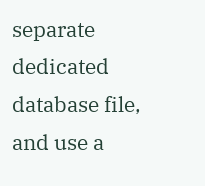separate dedicated database file, and use a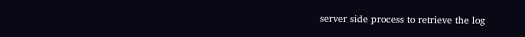server side process to retrieve the log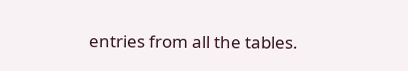entries from all the tables.